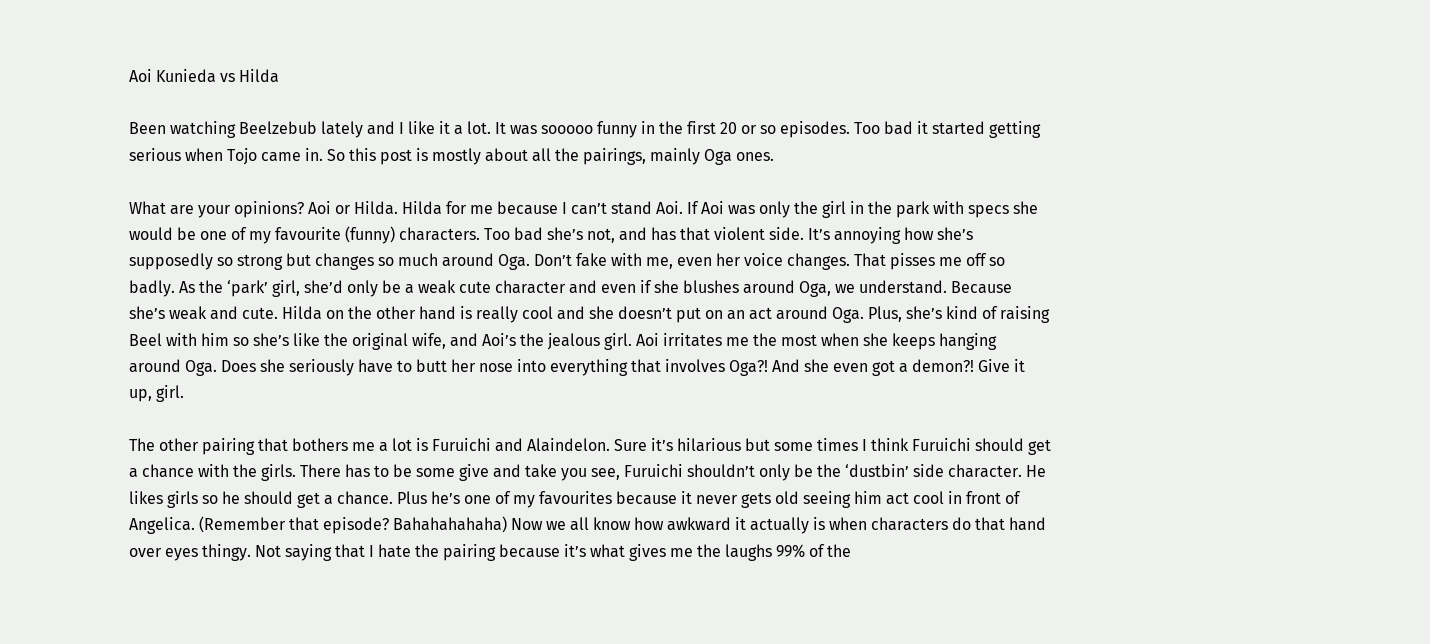Aoi Kunieda vs Hilda

Been watching Beelzebub lately and I like it a lot. It was sooooo funny in the first 20 or so episodes. Too bad it started getting serious when Tojo came in. So this post is mostly about all the pairings, mainly Oga ones.

What are your opinions? Aoi or Hilda. Hilda for me because I can’t stand Aoi. If Aoi was only the girl in the park with specs she would be one of my favourite (funny) characters. Too bad she’s not, and has that violent side. It’s annoying how she’s supposedly so strong but changes so much around Oga. Don’t fake with me, even her voice changes. That pisses me off so badly. As the ‘park’ girl, she’d only be a weak cute character and even if she blushes around Oga, we understand. Because she’s weak and cute. Hilda on the other hand is really cool and she doesn’t put on an act around Oga. Plus, she’s kind of raising Beel with him so she’s like the original wife, and Aoi’s the jealous girl. Aoi irritates me the most when she keeps hanging around Oga. Does she seriously have to butt her nose into everything that involves Oga?! And she even got a demon?! Give it up, girl.

The other pairing that bothers me a lot is Furuichi and Alaindelon. Sure it’s hilarious but some times I think Furuichi should get a chance with the girls. There has to be some give and take you see, Furuichi shouldn’t only be the ‘dustbin’ side character. He likes girls so he should get a chance. Plus he’s one of my favourites because it never gets old seeing him act cool in front of Angelica. (Remember that episode? Bahahahahaha) Now we all know how awkward it actually is when characters do that hand over eyes thingy. Not saying that I hate the pairing because it’s what gives me the laughs 99% of the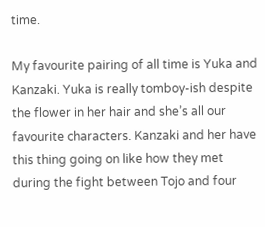time.

My favourite pairing of all time is Yuka and Kanzaki. Yuka is really tomboy-ish despite the flower in her hair and she’s all our favourite characters. Kanzaki and her have this thing going on like how they met during the fight between Tojo and four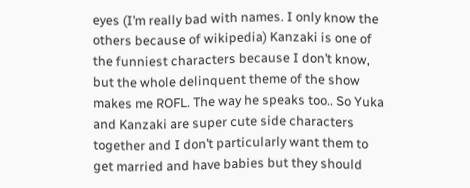eyes (I’m really bad with names. I only know the others because of wikipedia) Kanzaki is one of the funniest characters because I don’t know, but the whole delinquent theme of the show makes me ROFL. The way he speaks too.. So Yuka and Kanzaki are super cute side characters together and I don’t particularly want them to get married and have babies but they should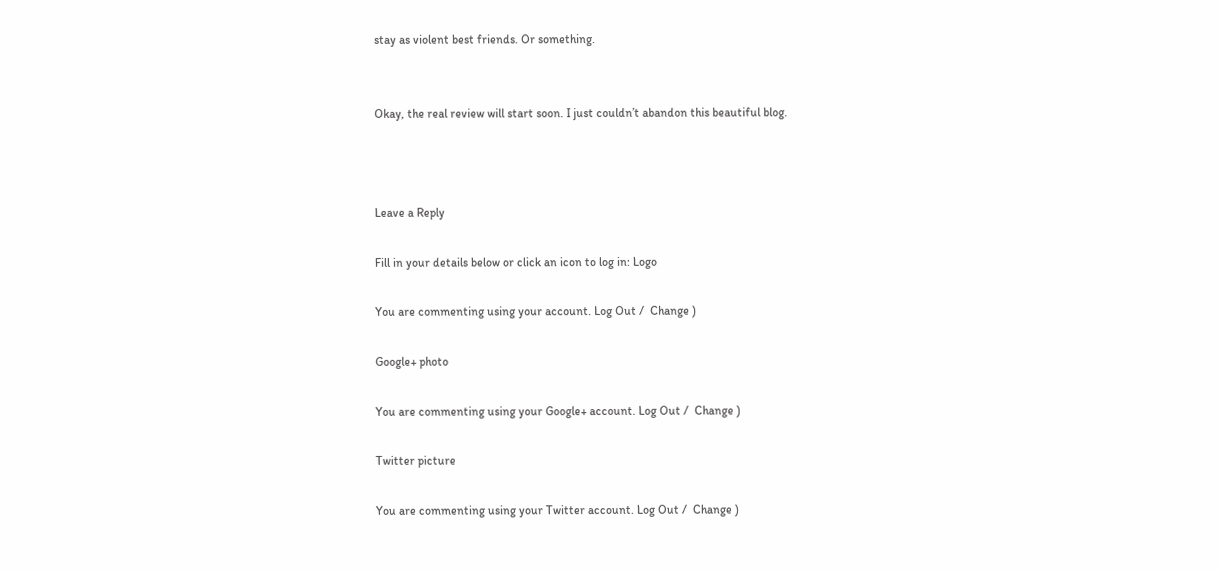stay as violent best friends. Or something.


Okay, the real review will start soon. I just couldn’t abandon this beautiful blog.



Leave a Reply

Fill in your details below or click an icon to log in: Logo

You are commenting using your account. Log Out /  Change )

Google+ photo

You are commenting using your Google+ account. Log Out /  Change )

Twitter picture

You are commenting using your Twitter account. Log Out /  Change )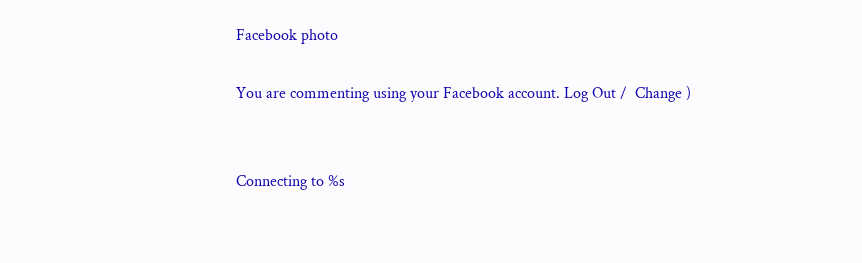Facebook photo

You are commenting using your Facebook account. Log Out /  Change )


Connecting to %s